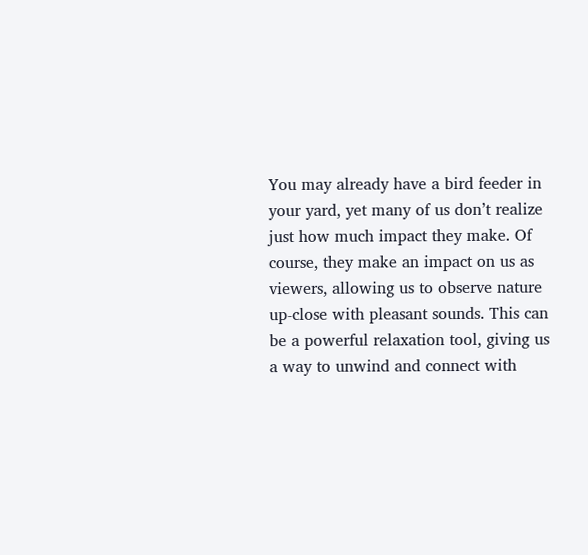You may already have a bird feeder in your yard, yet many of us don’t realize just how much impact they make. Of course, they make an impact on us as viewers, allowing us to observe nature up-close with pleasant sounds. This can be a powerful relaxation tool, giving us a way to unwind and connect with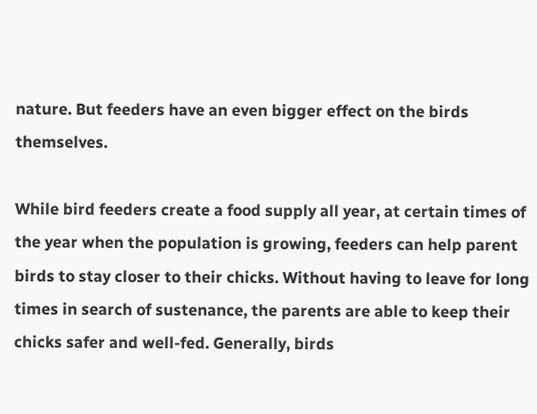nature. But feeders have an even bigger effect on the birds themselves.

While bird feeders create a food supply all year, at certain times of the year when the population is growing, feeders can help parent birds to stay closer to their chicks. Without having to leave for long times in search of sustenance, the parents are able to keep their chicks safer and well-fed. Generally, birds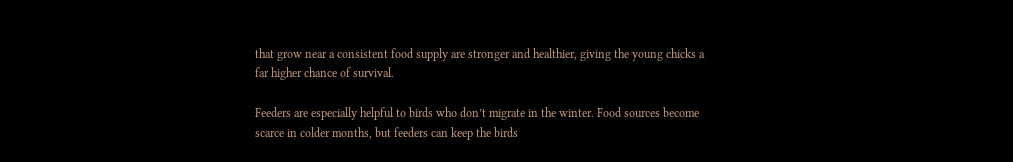that grow near a consistent food supply are stronger and healthier, giving the young chicks a far higher chance of survival.

Feeders are especially helpful to birds who don’t migrate in the winter. Food sources become scarce in colder months, but feeders can keep the birds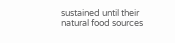sustained until their natural food sources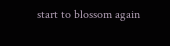start to blossom again